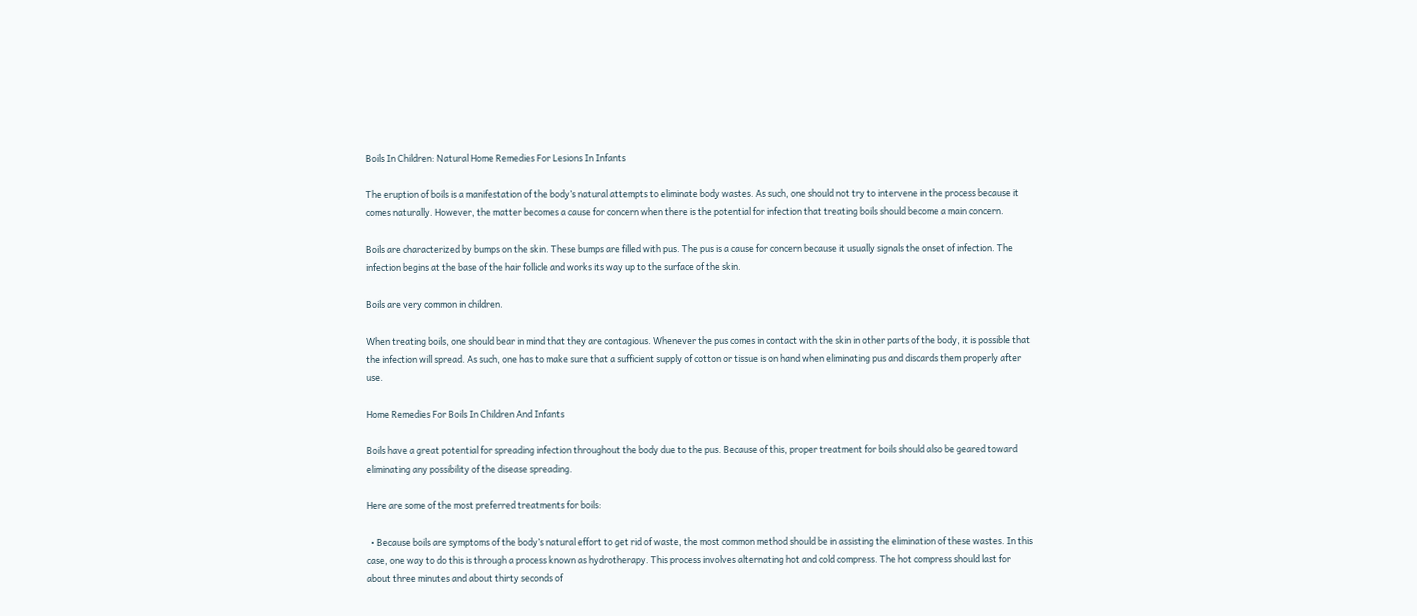Boils In Children: Natural Home Remedies For Lesions In Infants

The eruption of boils is a manifestation of the body’s natural attempts to eliminate body wastes. As such, one should not try to intervene in the process because it comes naturally. However, the matter becomes a cause for concern when there is the potential for infection that treating boils should become a main concern.

Boils are characterized by bumps on the skin. These bumps are filled with pus. The pus is a cause for concern because it usually signals the onset of infection. The infection begins at the base of the hair follicle and works its way up to the surface of the skin.

Boils are very common in children.

When treating boils, one should bear in mind that they are contagious. Whenever the pus comes in contact with the skin in other parts of the body, it is possible that the infection will spread. As such, one has to make sure that a sufficient supply of cotton or tissue is on hand when eliminating pus and discards them properly after use.

Home Remedies For Boils In Children And Infants

Boils have a great potential for spreading infection throughout the body due to the pus. Because of this, proper treatment for boils should also be geared toward eliminating any possibility of the disease spreading.

Here are some of the most preferred treatments for boils:

  • Because boils are symptoms of the body’s natural effort to get rid of waste, the most common method should be in assisting the elimination of these wastes. In this case, one way to do this is through a process known as hydrotherapy. This process involves alternating hot and cold compress. The hot compress should last for about three minutes and about thirty seconds of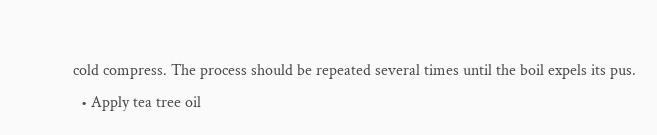cold compress. The process should be repeated several times until the boil expels its pus.
  • Apply tea tree oil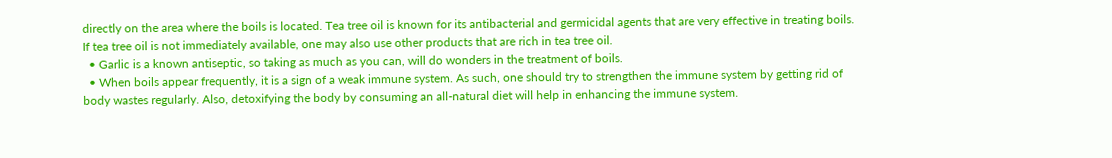directly on the area where the boils is located. Tea tree oil is known for its antibacterial and germicidal agents that are very effective in treating boils. If tea tree oil is not immediately available, one may also use other products that are rich in tea tree oil.
  • Garlic is a known antiseptic, so taking as much as you can, will do wonders in the treatment of boils.
  • When boils appear frequently, it is a sign of a weak immune system. As such, one should try to strengthen the immune system by getting rid of body wastes regularly. Also, detoxifying the body by consuming an all-natural diet will help in enhancing the immune system.